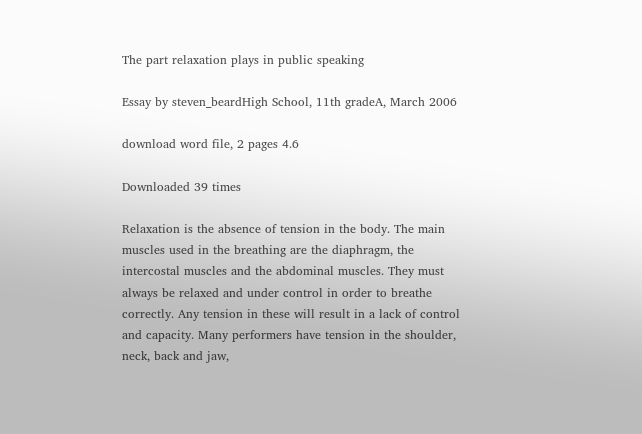The part relaxation plays in public speaking

Essay by steven_beardHigh School, 11th gradeA, March 2006

download word file, 2 pages 4.6

Downloaded 39 times

Relaxation is the absence of tension in the body. The main muscles used in the breathing are the diaphragm, the intercostal muscles and the abdominal muscles. They must always be relaxed and under control in order to breathe correctly. Any tension in these will result in a lack of control and capacity. Many performers have tension in the shoulder, neck, back and jaw,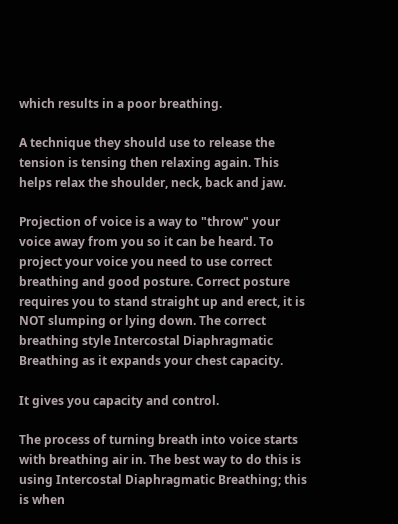which results in a poor breathing.

A technique they should use to release the tension is tensing then relaxing again. This helps relax the shoulder, neck, back and jaw.

Projection of voice is a way to "throw" your voice away from you so it can be heard. To project your voice you need to use correct breathing and good posture. Correct posture requires you to stand straight up and erect, it is NOT slumping or lying down. The correct breathing style Intercostal Diaphragmatic Breathing as it expands your chest capacity.

It gives you capacity and control.

The process of turning breath into voice starts with breathing air in. The best way to do this is using Intercostal Diaphragmatic Breathing; this is when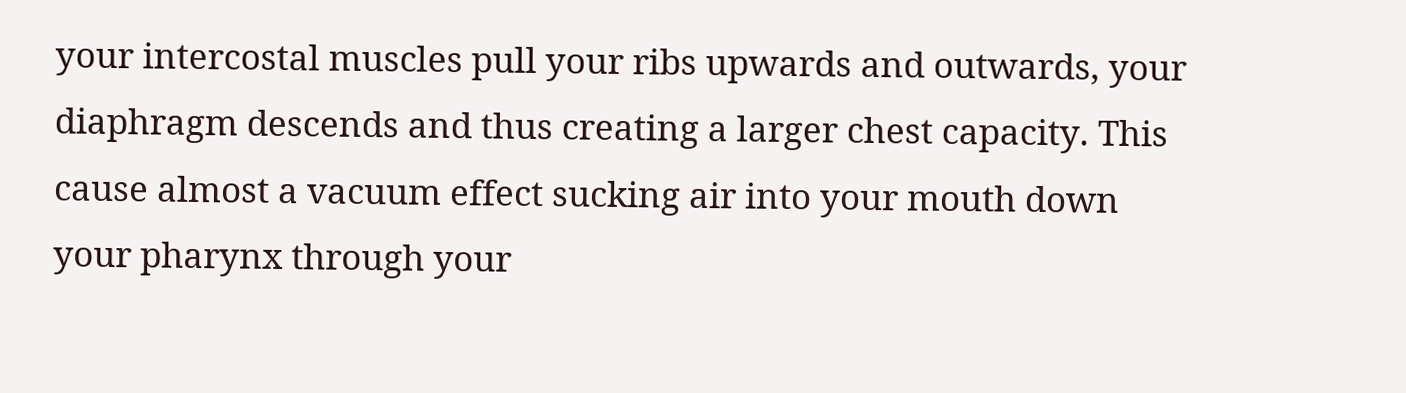your intercostal muscles pull your ribs upwards and outwards, your diaphragm descends and thus creating a larger chest capacity. This cause almost a vacuum effect sucking air into your mouth down your pharynx through your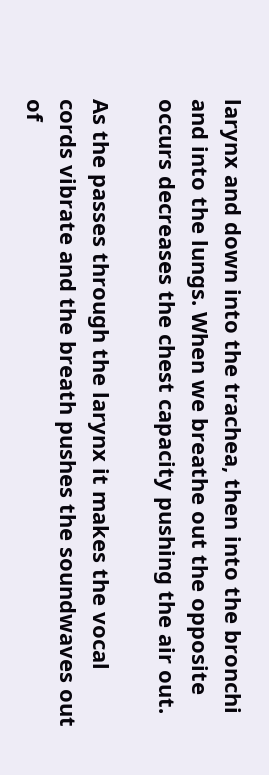larynx and down into the trachea, then into the bronchi and into the lungs. When we breathe out the opposite occurs decreases the chest capacity pushing the air out.

As the passes through the larynx it makes the vocal cords vibrate and the breath pushes the soundwaves out of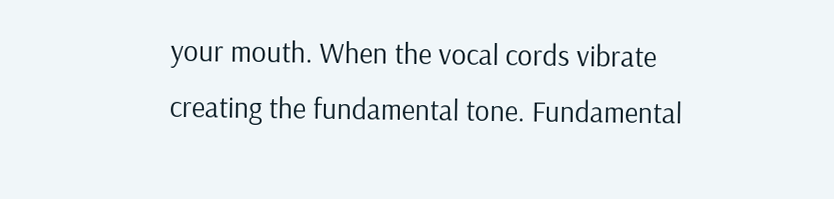your mouth. When the vocal cords vibrate creating the fundamental tone. Fundamental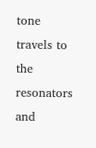tone travels to the resonators and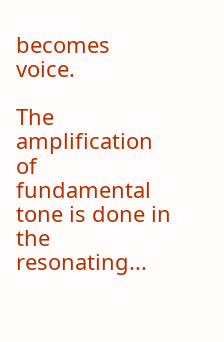becomes voice.

The amplification of fundamental tone is done in the resonating...